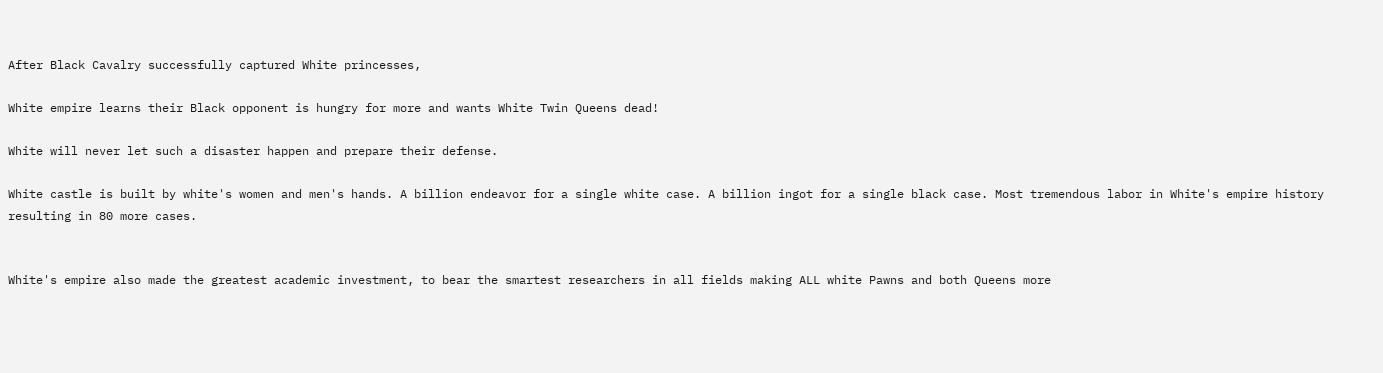After Black Cavalry successfully captured White princesses,

White empire learns their Black opponent is hungry for more and wants White Twin Queens dead!

White will never let such a disaster happen and prepare their defense.

White castle is built by white's women and men's hands. A billion endeavor for a single white case. A billion ingot for a single black case. Most tremendous labor in White's empire history resulting in 80 more cases.


White's empire also made the greatest academic investment, to bear the smartest researchers in all fields making ALL white Pawns and both Queens more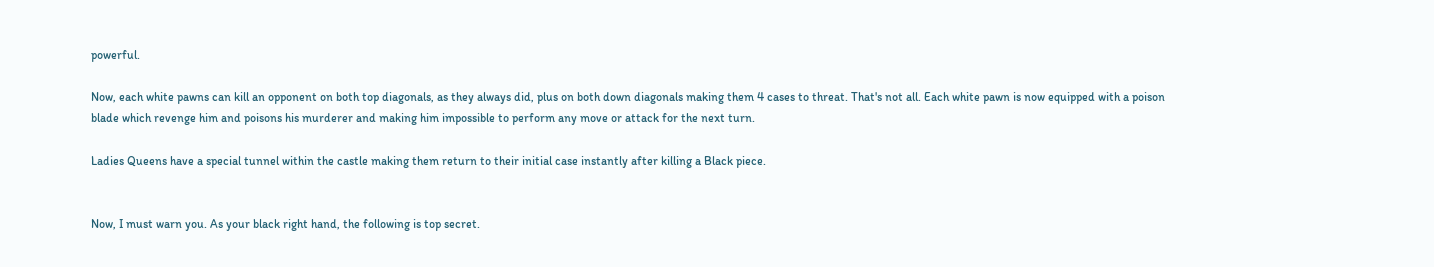powerful.

Now, each white pawns can kill an opponent on both top diagonals, as they always did, plus on both down diagonals making them 4 cases to threat. That's not all. Each white pawn is now equipped with a poison blade which revenge him and poisons his murderer and making him impossible to perform any move or attack for the next turn.

Ladies Queens have a special tunnel within the castle making them return to their initial case instantly after killing a Black piece.


Now, I must warn you. As your black right hand, the following is top secret.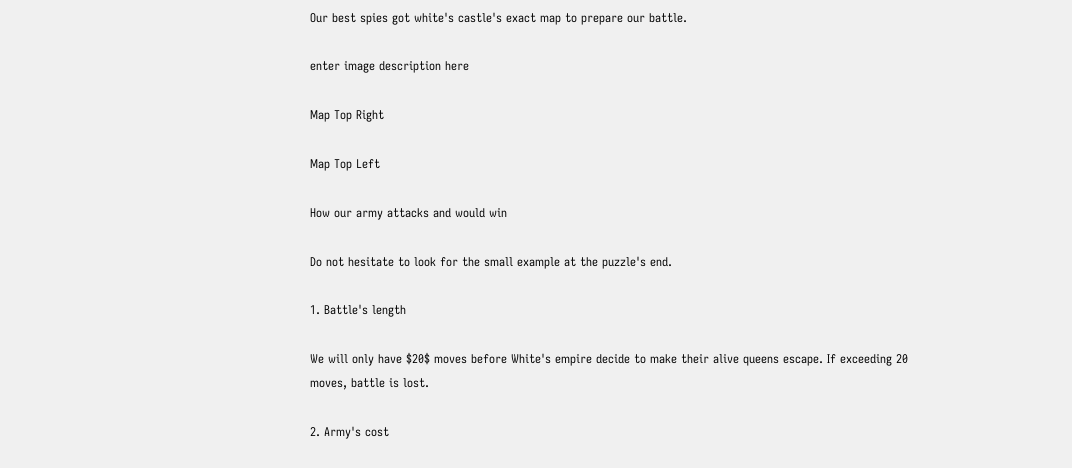Our best spies got white's castle's exact map to prepare our battle.

enter image description here

Map Top Right

Map Top Left

How our army attacks and would win

Do not hesitate to look for the small example at the puzzle's end.

1. Battle's length

We will only have $20$ moves before White's empire decide to make their alive queens escape. If exceeding 20 moves, battle is lost.

2. Army's cost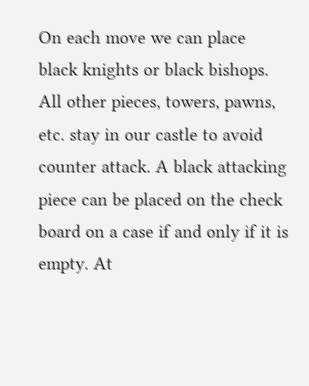On each move we can place black knights or black bishops. All other pieces, towers, pawns, etc. stay in our castle to avoid counter attack. A black attacking piece can be placed on the check board on a case if and only if it is empty. At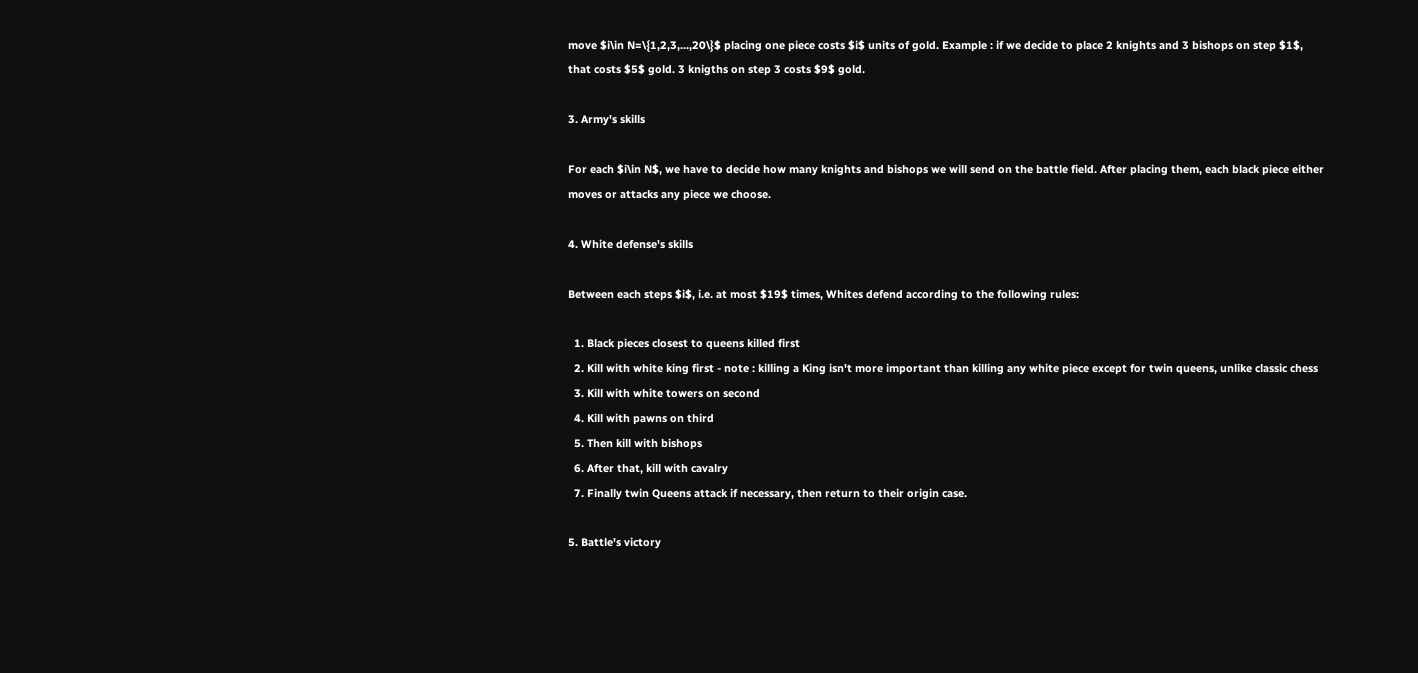move $i\in N=\{1,2,3,...,20\}$ placing one piece costs $i$ units of gold. Example : if we decide to place 2 knights and 3 bishops on step $1$, that costs $5$ gold. 3 knigths on step 3 costs $9$ gold.

3. Army's skills

For each $i\in N$, we have to decide how many knights and bishops we will send on the battle field. After placing them, each black piece either moves or attacks any piece we choose.

4. White defense's skills

Between each steps $i$, i.e. at most $19$ times, Whites defend according to the following rules:

  1. Black pieces closest to queens killed first
  2. Kill with white king first - note : killing a King isn't more important than killing any white piece except for twin queens, unlike classic chess
  3. Kill with white towers on second
  4. Kill with pawns on third
  5. Then kill with bishops
  6. After that, kill with cavalry
  7. Finally twin Queens attack if necessary, then return to their origin case.

5. Battle's victory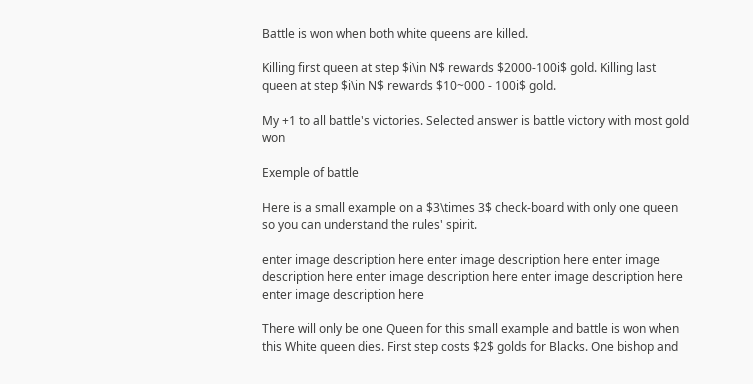Battle is won when both white queens are killed.

Killing first queen at step $i\in N$ rewards $2000-100i$ gold. Killing last queen at step $i\in N$ rewards $10~000 - 100i$ gold.

My +1 to all battle's victories. Selected answer is battle victory with most gold won

Exemple of battle

Here is a small example on a $3\times 3$ check-board with only one queen so you can understand the rules' spirit.

enter image description here enter image description here enter image description here enter image description here enter image description here enter image description here

There will only be one Queen for this small example and battle is won when this White queen dies. First step costs $2$ golds for Blacks. One bishop and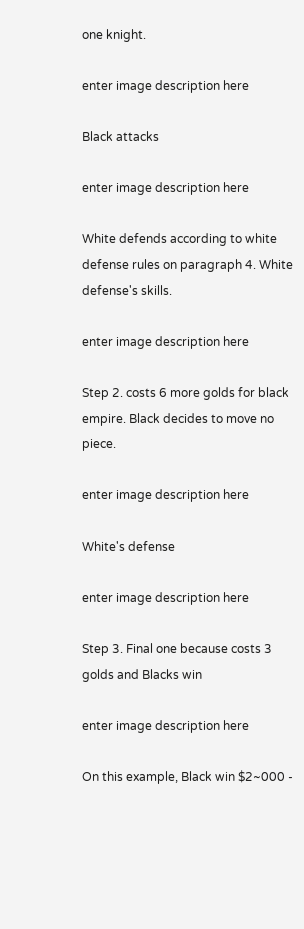one knight.

enter image description here

Black attacks

enter image description here

White defends according to white defense rules on paragraph 4. White defense's skills.

enter image description here

Step 2. costs 6 more golds for black empire. Black decides to move no piece.

enter image description here

White's defense

enter image description here

Step 3. Final one because costs 3 golds and Blacks win

enter image description here

On this example, Black win $2~000 -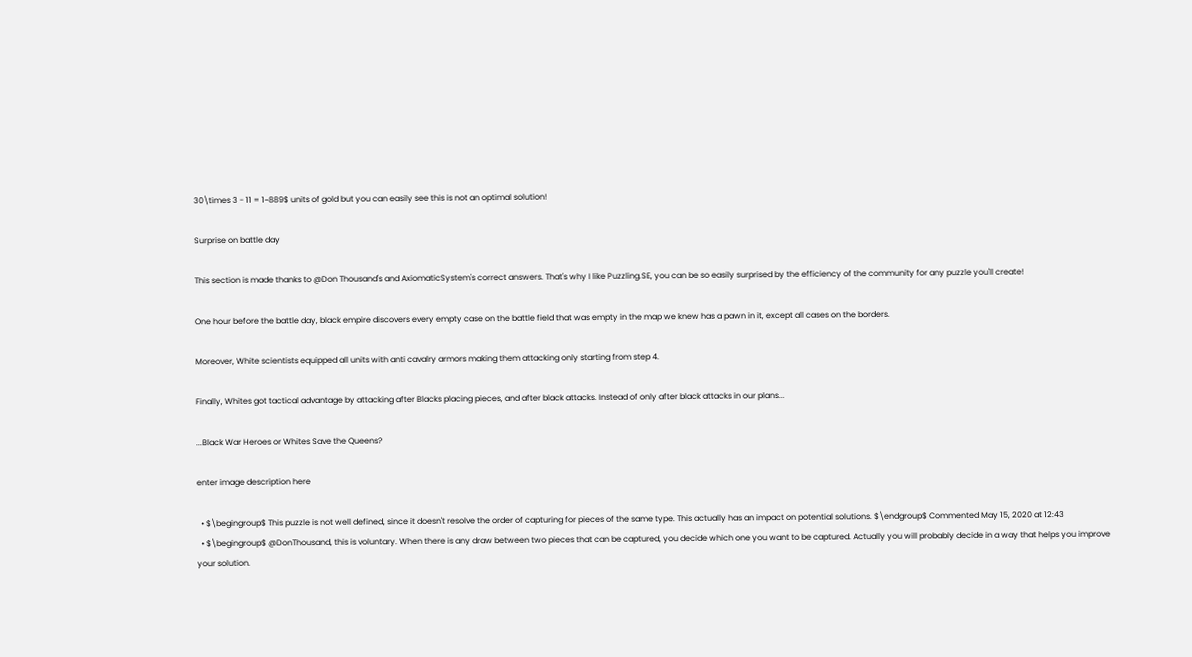30\times 3 - 11 = 1~889$ units of gold but you can easily see this is not an optimal solution!

Surprise on battle day

This section is made thanks to @Don Thousand's and AxiomaticSystem's correct answers. That's why I like Puzzling.SE, you can be so easily surprised by the efficiency of the community for any puzzle you'll create!

One hour before the battle day, black empire discovers every empty case on the battle field that was empty in the map we knew has a pawn in it, except all cases on the borders.

Moreover, White scientists equipped all units with anti cavalry armors making them attacking only starting from step 4.

Finally, Whites got tactical advantage by attacking after Blacks placing pieces, and after black attacks. Instead of only after black attacks in our plans...

...Black War Heroes or Whites Save the Queens?

enter image description here

  • $\begingroup$ This puzzle is not well defined, since it doesn't resolve the order of capturing for pieces of the same type. This actually has an impact on potential solutions. $\endgroup$ Commented May 15, 2020 at 12:43
  • $\begingroup$ @DonThousand, this is voluntary. When there is any draw between two pieces that can be captured, you decide which one you want to be captured. Actually you will probably decide in a way that helps you improve your solution.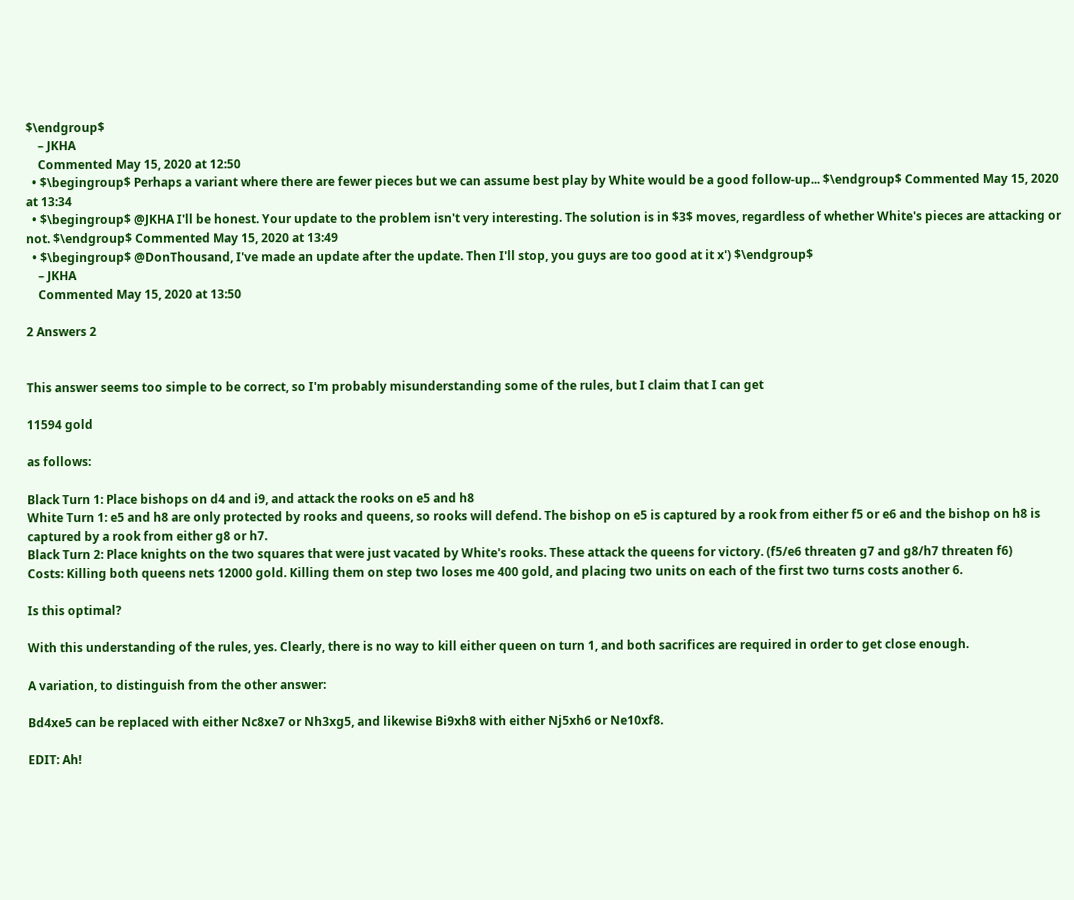$\endgroup$
    – JKHA
    Commented May 15, 2020 at 12:50
  • $\begingroup$ Perhaps a variant where there are fewer pieces but we can assume best play by White would be a good follow-up... $\endgroup$ Commented May 15, 2020 at 13:34
  • $\begingroup$ @JKHA I'll be honest. Your update to the problem isn't very interesting. The solution is in $3$ moves, regardless of whether White's pieces are attacking or not. $\endgroup$ Commented May 15, 2020 at 13:49
  • $\begingroup$ @DonThousand, I've made an update after the update. Then I'll stop, you guys are too good at it x') $\endgroup$
    – JKHA
    Commented May 15, 2020 at 13:50

2 Answers 2


This answer seems too simple to be correct, so I'm probably misunderstanding some of the rules, but I claim that I can get

11594 gold

as follows:

Black Turn 1: Place bishops on d4 and i9, and attack the rooks on e5 and h8
White Turn 1: e5 and h8 are only protected by rooks and queens, so rooks will defend. The bishop on e5 is captured by a rook from either f5 or e6 and the bishop on h8 is captured by a rook from either g8 or h7.
Black Turn 2: Place knights on the two squares that were just vacated by White's rooks. These attack the queens for victory. (f5/e6 threaten g7 and g8/h7 threaten f6)
Costs: Killing both queens nets 12000 gold. Killing them on step two loses me 400 gold, and placing two units on each of the first two turns costs another 6.

Is this optimal?

With this understanding of the rules, yes. Clearly, there is no way to kill either queen on turn 1, and both sacrifices are required in order to get close enough.

A variation, to distinguish from the other answer:

Bd4xe5 can be replaced with either Nc8xe7 or Nh3xg5, and likewise Bi9xh8 with either Nj5xh6 or Ne10xf8.

EDIT: Ah!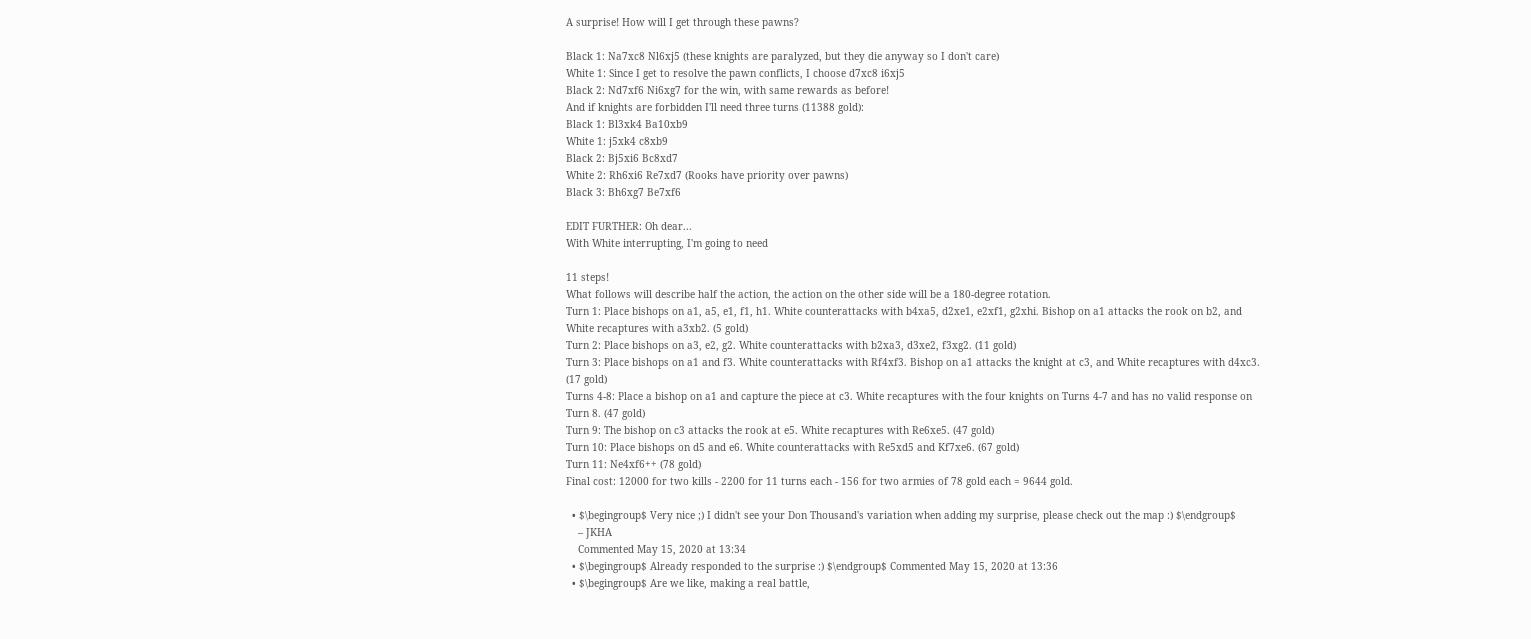A surprise! How will I get through these pawns?

Black 1: Na7xc8 Nl6xj5 (these knights are paralyzed, but they die anyway so I don't care)
White 1: Since I get to resolve the pawn conflicts, I choose d7xc8 i6xj5
Black 2: Nd7xf6 Ni6xg7 for the win, with same rewards as before!
And if knights are forbidden I'll need three turns (11388 gold):
Black 1: Bl3xk4 Ba10xb9
White 1: j5xk4 c8xb9
Black 2: Bj5xi6 Bc8xd7
White 2: Rh6xi6 Re7xd7 (Rooks have priority over pawns)
Black 3: Bh6xg7 Be7xf6

EDIT FURTHER: Oh dear...
With White interrupting, I'm going to need

11 steps!
What follows will describe half the action, the action on the other side will be a 180-degree rotation.
Turn 1: Place bishops on a1, a5, e1, f1, h1. White counterattacks with b4xa5, d2xe1, e2xf1, g2xhi. Bishop on a1 attacks the rook on b2, and White recaptures with a3xb2. (5 gold)
Turn 2: Place bishops on a3, e2, g2. White counterattacks with b2xa3, d3xe2, f3xg2. (11 gold)
Turn 3: Place bishops on a1 and f3. White counterattacks with Rf4xf3. Bishop on a1 attacks the knight at c3, and White recaptures with d4xc3. (17 gold)
Turns 4-8: Place a bishop on a1 and capture the piece at c3. White recaptures with the four knights on Turns 4-7 and has no valid response on Turn 8. (47 gold)
Turn 9: The bishop on c3 attacks the rook at e5. White recaptures with Re6xe5. (47 gold)
Turn 10: Place bishops on d5 and e6. White counterattacks with Re5xd5 and Kf7xe6. (67 gold)
Turn 11: Ne4xf6++ (78 gold)
Final cost: 12000 for two kills - 2200 for 11 turns each - 156 for two armies of 78 gold each = 9644 gold.

  • $\begingroup$ Very nice ;) I didn't see your Don Thousand's variation when adding my surprise, please check out the map :) $\endgroup$
    – JKHA
    Commented May 15, 2020 at 13:34
  • $\begingroup$ Already responded to the surprise :) $\endgroup$ Commented May 15, 2020 at 13:36
  • $\begingroup$ Are we like, making a real battle,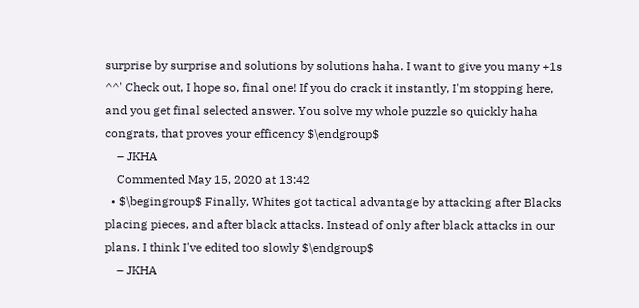surprise by surprise and solutions by solutions haha. I want to give you many +1s ^^' Check out, I hope so, final one! If you do crack it instantly, I'm stopping here, and you get final selected answer. You solve my whole puzzle so quickly haha congrats, that proves your efficency $\endgroup$
    – JKHA
    Commented May 15, 2020 at 13:42
  • $\begingroup$ Finally, Whites got tactical advantage by attacking after Blacks placing pieces, and after black attacks. Instead of only after black attacks in our plans. I think I've edited too slowly $\endgroup$
    – JKHA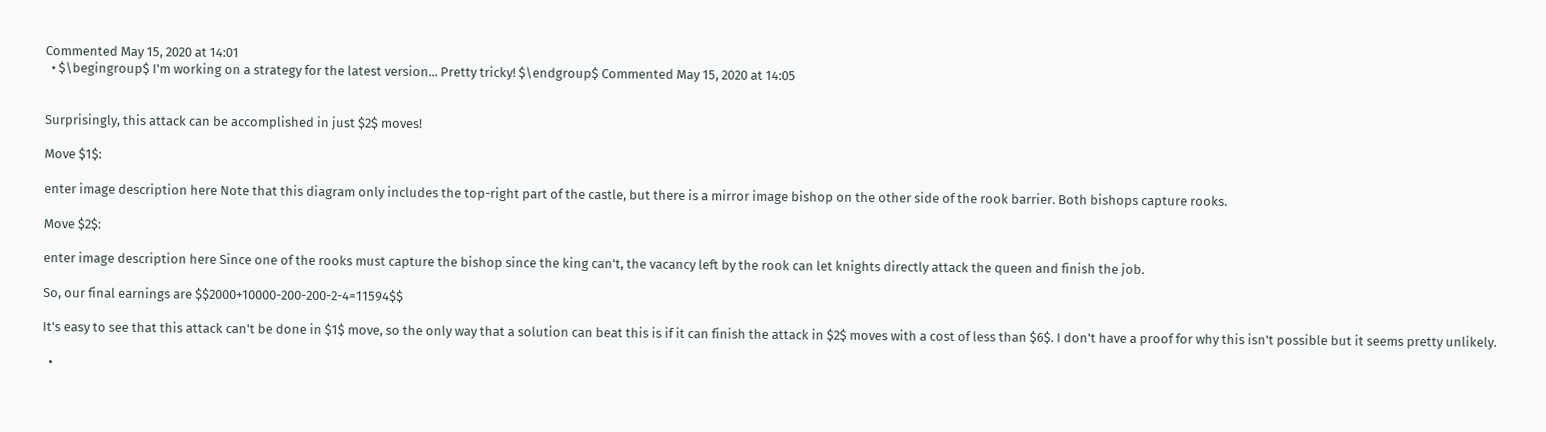Commented May 15, 2020 at 14:01
  • $\begingroup$ I'm working on a strategy for the latest version... Pretty tricky! $\endgroup$ Commented May 15, 2020 at 14:05


Surprisingly, this attack can be accomplished in just $2$ moves!

Move $1$:

enter image description here Note that this diagram only includes the top-right part of the castle, but there is a mirror image bishop on the other side of the rook barrier. Both bishops capture rooks.

Move $2$:

enter image description here Since one of the rooks must capture the bishop since the king can't, the vacancy left by the rook can let knights directly attack the queen and finish the job.

So, our final earnings are $$2000+10000-200-200-2-4=11594$$

It's easy to see that this attack can't be done in $1$ move, so the only way that a solution can beat this is if it can finish the attack in $2$ moves with a cost of less than $6$. I don't have a proof for why this isn't possible but it seems pretty unlikely.

  •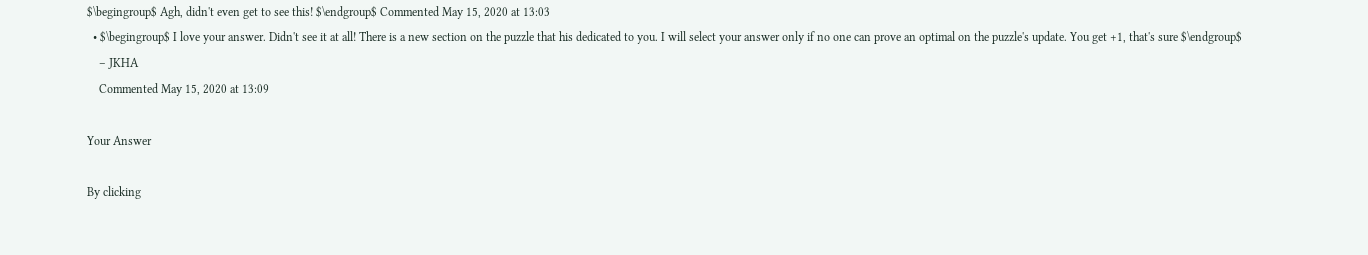$\begingroup$ Agh, didn't even get to see this! $\endgroup$ Commented May 15, 2020 at 13:03
  • $\begingroup$ I love your answer. Didn't see it at all! There is a new section on the puzzle that his dedicated to you. I will select your answer only if no one can prove an optimal on the puzzle's update. You get +1, that's sure $\endgroup$
    – JKHA
    Commented May 15, 2020 at 13:09

Your Answer

By clicking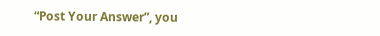“Post Your Answer”, you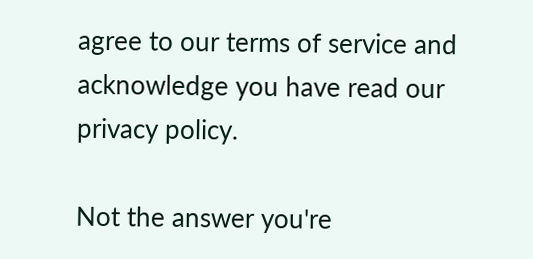agree to our terms of service and acknowledge you have read our privacy policy.

Not the answer you're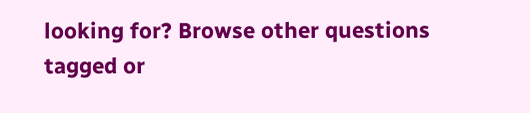looking for? Browse other questions tagged or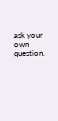ask your own question.